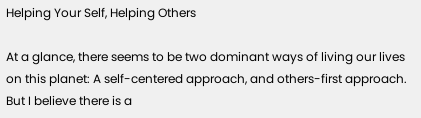Helping Your Self, Helping Others

At a glance, there seems to be two dominant ways of living our lives on this planet: A self-centered approach, and others-first approach. But I believe there is a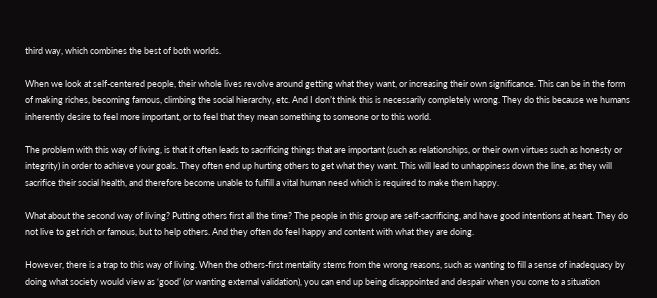third way, which combines the best of both worlds.

When we look at self-centered people, their whole lives revolve around getting what they want, or increasing their own significance. This can be in the form of making riches, becoming famous, climbing the social hierarchy, etc. And I don’t think this is necessarily completely wrong. They do this because we humans inherently desire to feel more important, or to feel that they mean something to someone or to this world.

The problem with this way of living, is that it often leads to sacrificing things that are important (such as relationships, or their own virtues such as honesty or integrity) in order to achieve your goals. They often end up hurting others to get what they want. This will lead to unhappiness down the line, as they will sacrifice their social health, and therefore become unable to fulfill a vital human need which is required to make them happy.

What about the second way of living? Putting others first all the time? The people in this group are self-sacrificing, and have good intentions at heart. They do not live to get rich or famous, but to help others. And they often do feel happy and content with what they are doing.

However, there is a trap to this way of living. When the others-first mentality stems from the wrong reasons, such as wanting to fill a sense of inadequacy by doing what society would view as ‘good’ (or wanting external validation), you can end up being disappointed and despair when you come to a situation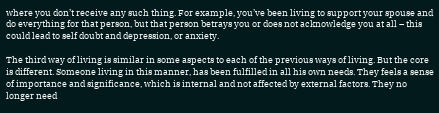where you don’t receive any such thing. For example, you’ve been living to support your spouse and do everything for that person, but that person betrays you or does not acknowledge you at all – this could lead to self doubt and depression, or anxiety.

The third way of living is similar in some aspects to each of the previous ways of living. But the core is different. Someone living in this manner, has been fulfilled in all his own needs. They feels a sense of importance and significance, which is internal and not affected by external factors. They no longer need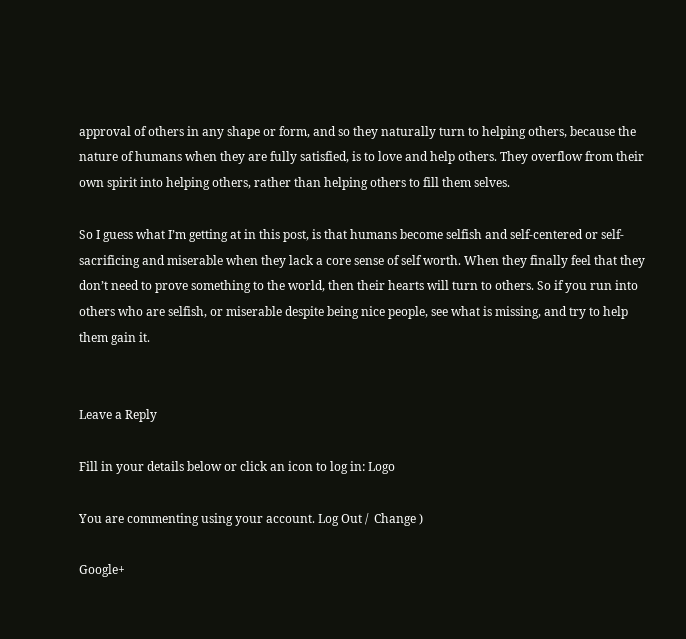approval of others in any shape or form, and so they naturally turn to helping others, because the nature of humans when they are fully satisfied, is to love and help others. They overflow from their own spirit into helping others, rather than helping others to fill them selves.

So I guess what I’m getting at in this post, is that humans become selfish and self-centered or self-sacrificing and miserable when they lack a core sense of self worth. When they finally feel that they don’t need to prove something to the world, then their hearts will turn to others. So if you run into others who are selfish, or miserable despite being nice people, see what is missing, and try to help them gain it.


Leave a Reply

Fill in your details below or click an icon to log in: Logo

You are commenting using your account. Log Out /  Change )

Google+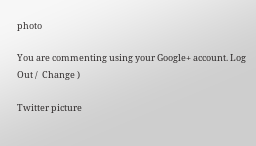photo

You are commenting using your Google+ account. Log Out /  Change )

Twitter picture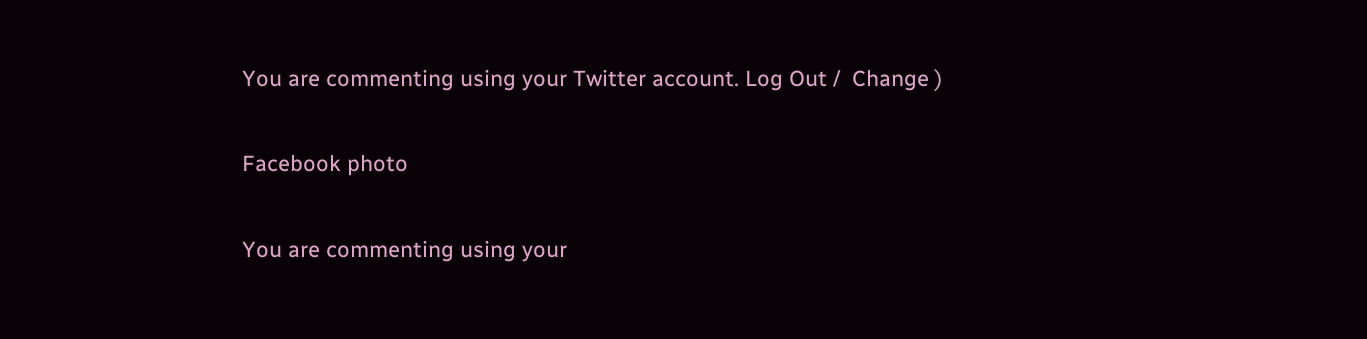You are commenting using your Twitter account. Log Out /  Change )

Facebook photo

You are commenting using your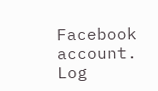Facebook account. Log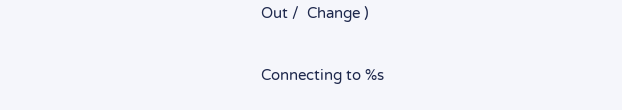Out /  Change )

Connecting to %s